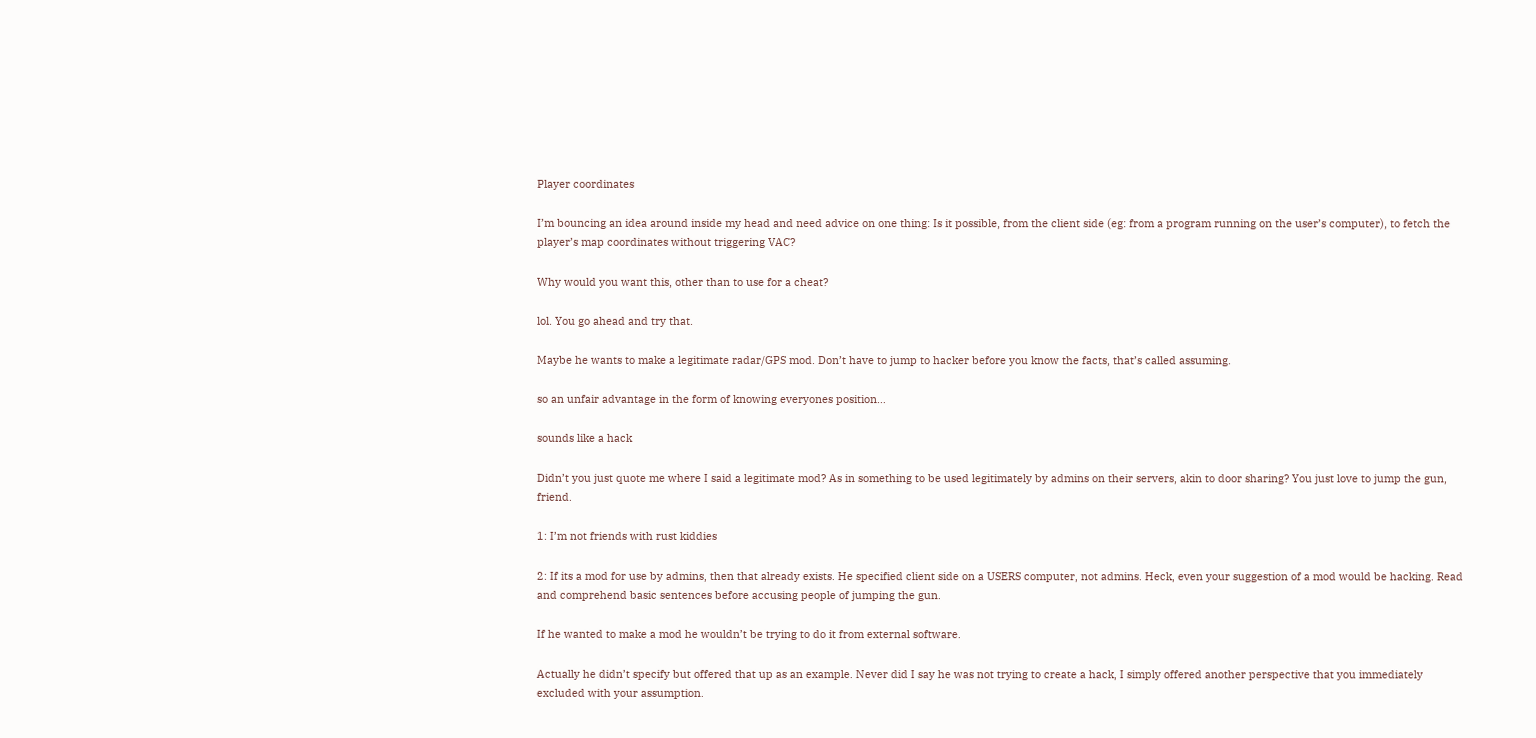Player coordinates

I’m bouncing an idea around inside my head and need advice on one thing: Is it possible, from the client side (eg: from a program running on the user’s computer), to fetch the player’s map coordinates without triggering VAC?

Why would you want this, other than to use for a cheat?

lol. You go ahead and try that.

Maybe he wants to make a legitimate radar/GPS mod. Don’t have to jump to hacker before you know the facts, that’s called assuming.

so an unfair advantage in the form of knowing everyones position…

sounds like a hack

Didn’t you just quote me where I said a legitimate mod? As in something to be used legitimately by admins on their servers, akin to door sharing? You just love to jump the gun, friend.

1: I’m not friends with rust kiddies

2: If its a mod for use by admins, then that already exists. He specified client side on a USERS computer, not admins. Heck, even your suggestion of a mod would be hacking. Read and comprehend basic sentences before accusing people of jumping the gun.

If he wanted to make a mod he wouldn’t be trying to do it from external software.

Actually he didn’t specify but offered that up as an example. Never did I say he was not trying to create a hack, I simply offered another perspective that you immediately excluded with your assumption.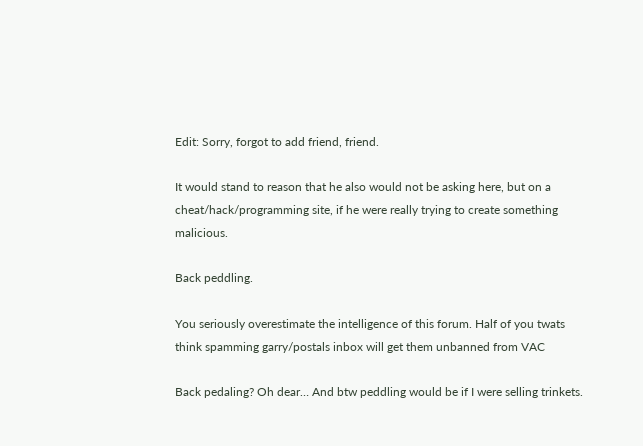Edit: Sorry, forgot to add friend, friend.

It would stand to reason that he also would not be asking here, but on a cheat/hack/programming site, if he were really trying to create something malicious.

Back peddling.

You seriously overestimate the intelligence of this forum. Half of you twats think spamming garry/postals inbox will get them unbanned from VAC

Back pedaling? Oh dear… And btw peddling would be if I were selling trinkets.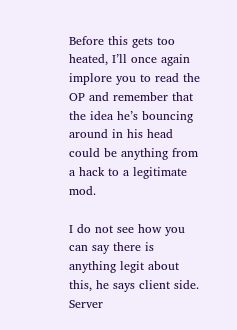Before this gets too heated, I’ll once again implore you to read the OP and remember that the idea he’s bouncing around in his head could be anything from a hack to a legitimate mod.

I do not see how you can say there is anything legit about this, he says client side. Server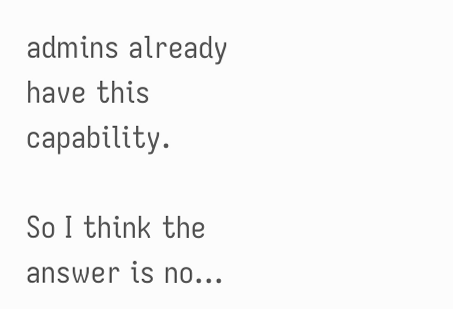admins already have this capability.

So I think the answer is no…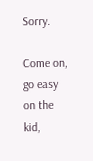Sorry.

Come on, go easy on the kid,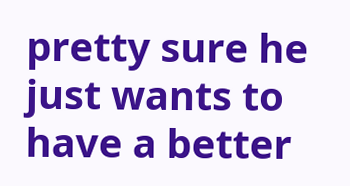pretty sure he just wants to have a better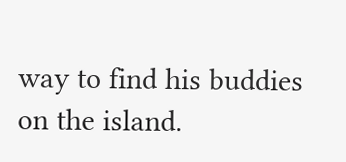way to find his buddies on the island.